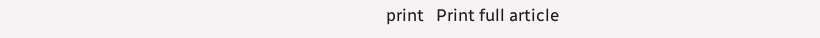print   Print full article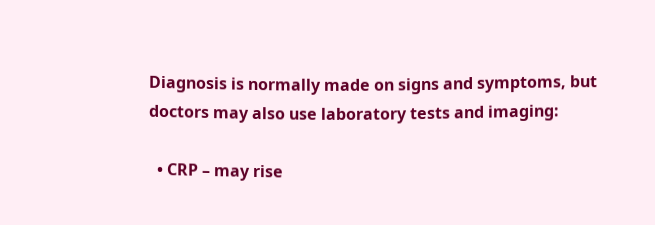Diagnosis is normally made on signs and symptoms, but doctors may also use laboratory tests and imaging:

  • CRP – may rise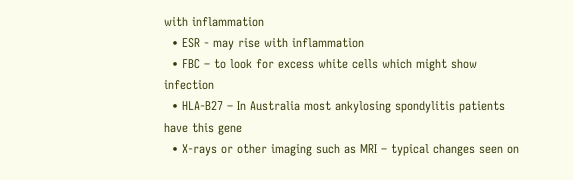with inflammation
  • ESR - may rise with inflammation
  • FBC – to look for excess white cells which might show infection
  • HLA-B27 – In Australia most ankylosing spondylitis patients have this gene
  • X-rays or other imaging such as MRI – typical changes seen on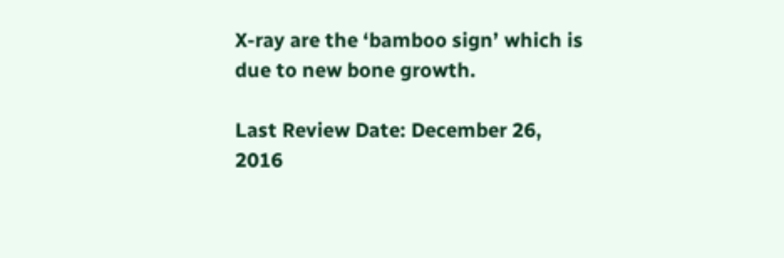X-ray are the ‘bamboo sign’ which is due to new bone growth.

Last Review Date: December 26, 2016